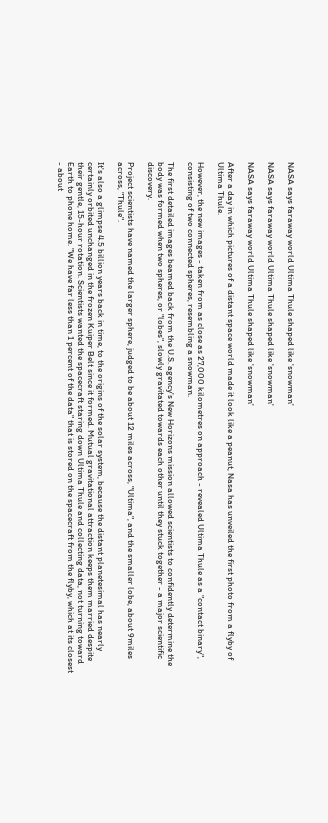NASA says faraway world Ultima Thule shaped like 'snowman'

NASA says faraway world Ultima Thule shaped like 'snowman'

NASA says faraway world Ultima Thule shaped like 'snowman'

After a day in which pictures of a distant space world made it look like a peanut, Nasa has unveiled the first photo from a flyby of Ultima Thule.

However, the new images - taken from as close as 27,000 kilometres on approach - revealed Ultima Thule as a "contact binary", consisting of two connected spheres, resembling a snowman.

The first detailed images beamed back from the U.S. agency's New Horizons mission allowed scientists to confidently determine the body was formed when two spheres, or "lobes", slowly gravitated towards each other until they stuck together - a major scientific discovery.

Project scientists have named the larger sphere, judged to be about 12 miles across, "Ultima", and the smaller lobe, about 9miles across, "Thule".

It's also a glimpse 4.5 billion years back in time, to the origins of the solar system, because the distant planetesimal has nearly certainly orbited unchanged in the frozen Kuiper Belt since it formed. Mutual gravitational attraction keeps them married despite their gentle, 15-hour rotation. Scientists wanted the spacecraft staring down Ultima Thule and collecting data, not turning toward Earth to phone home. "We have far less than 1 percent of the data" that is stored on the spacecraft from the flyby, which at its closest - about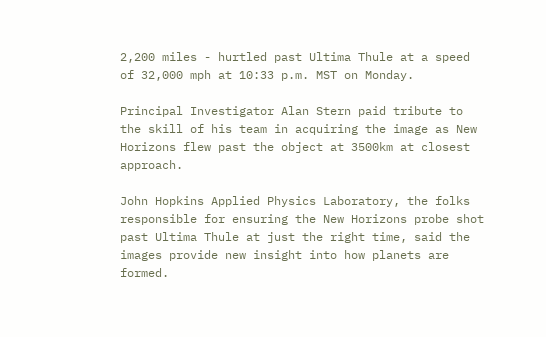2,200 miles - hurtled past Ultima Thule at a speed of 32,000 mph at 10:33 p.m. MST on Monday.

Principal Investigator Alan Stern paid tribute to the skill of his team in acquiring the image as New Horizons flew past the object at 3500km at closest approach.

John Hopkins Applied Physics Laboratory, the folks responsible for ensuring the New Horizons probe shot past Ultima Thule at just the right time, said the images provide new insight into how planets are formed.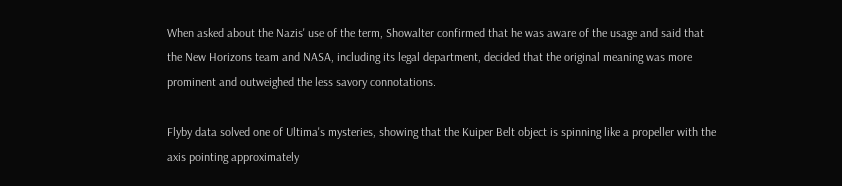When asked about the Nazis' use of the term, Showalter confirmed that he was aware of the usage and said that the New Horizons team and NASA, including its legal department, decided that the original meaning was more prominent and outweighed the less savory connotations.

Flyby data solved one of Ultima's mysteries, showing that the Kuiper Belt object is spinning like a propeller with the axis pointing approximately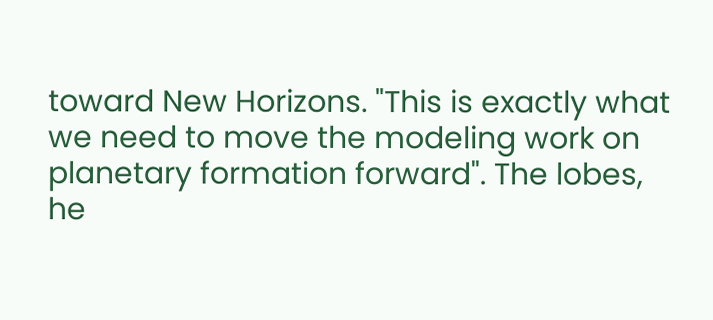toward New Horizons. "This is exactly what we need to move the modeling work on planetary formation forward". The lobes, he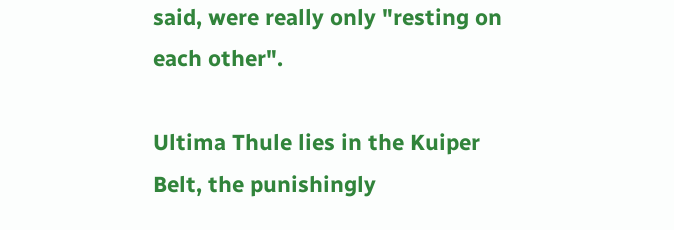said, were really only "resting on each other".

Ultima Thule lies in the Kuiper Belt, the punishingly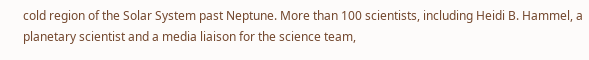cold region of the Solar System past Neptune. More than 100 scientists, including Heidi B. Hammel, a planetary scientist and a media liaison for the science team,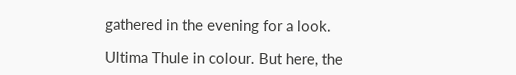gathered in the evening for a look.

Ultima Thule in colour. But here, the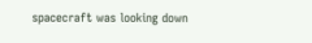spacecraft was looking down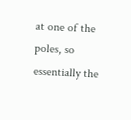at one of the poles, so essentially the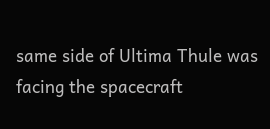same side of Ultima Thule was facing the spacecraft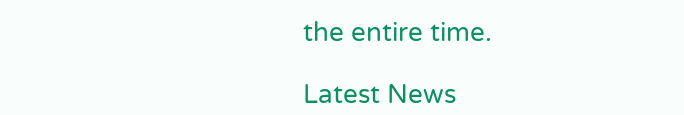the entire time.

Latest News